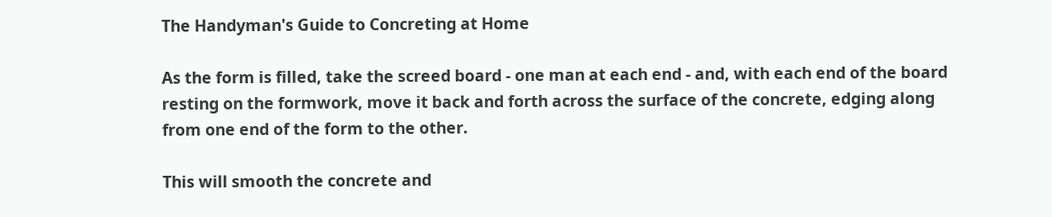The Handyman's Guide to Concreting at Home

As the form is filled, take the screed board - one man at each end - and, with each end of the board resting on the formwork, move it back and forth across the surface of the concrete, edging along from one end of the form to the other.

This will smooth the concrete and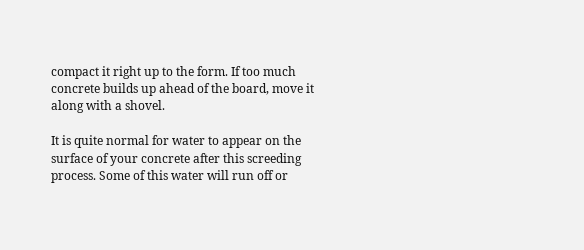compact it right up to the form. If too much concrete builds up ahead of the board, move it along with a shovel.

It is quite normal for water to appear on the surface of your concrete after this screeding process. Some of this water will run off or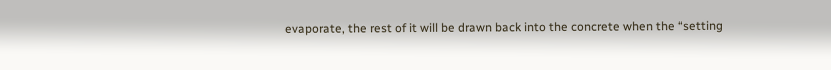evaporate, the rest of it will be drawn back into the concrete when the “setting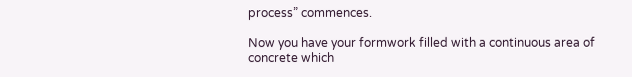process” commences.

Now you have your formwork filled with a continuous area of concrete which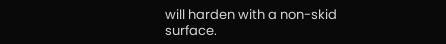will harden with a non-skid surface.